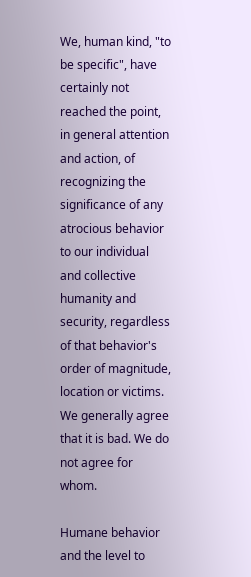We, human kind, "to be specific", have certainly not reached the point, in general attention and action, of recognizing the significance of any atrocious behavior to our individual and collective humanity and security, regardless of that behavior's order of magnitude, location or victims. We generally agree that it is bad. We do not agree for whom.

Humane behavior and the level to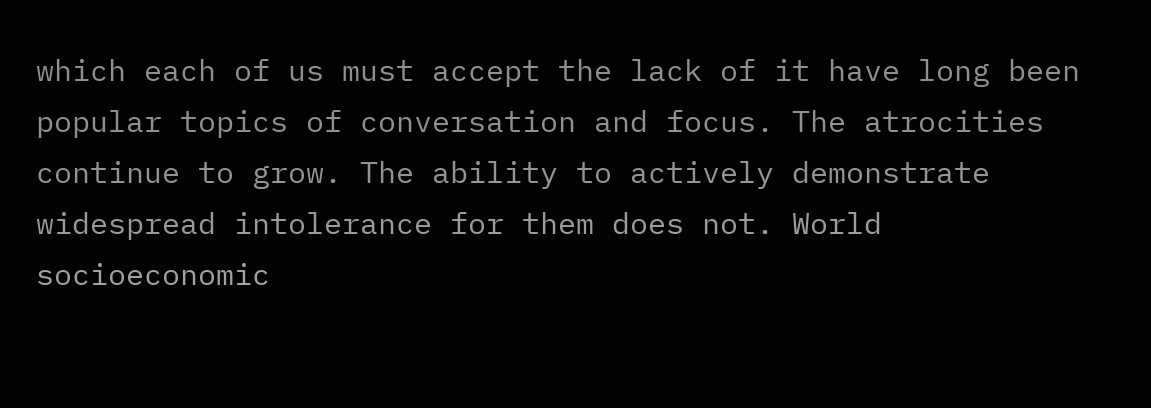which each of us must accept the lack of it have long been popular topics of conversation and focus. The atrocities continue to grow. The ability to actively demonstrate widespread intolerance for them does not. World socioeconomic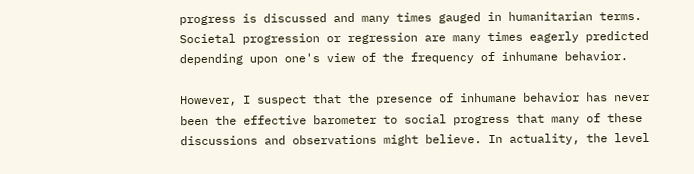progress is discussed and many times gauged in humanitarian terms. Societal progression or regression are many times eagerly predicted depending upon one's view of the frequency of inhumane behavior.

However, I suspect that the presence of inhumane behavior has never been the effective barometer to social progress that many of these discussions and observations might believe. In actuality, the level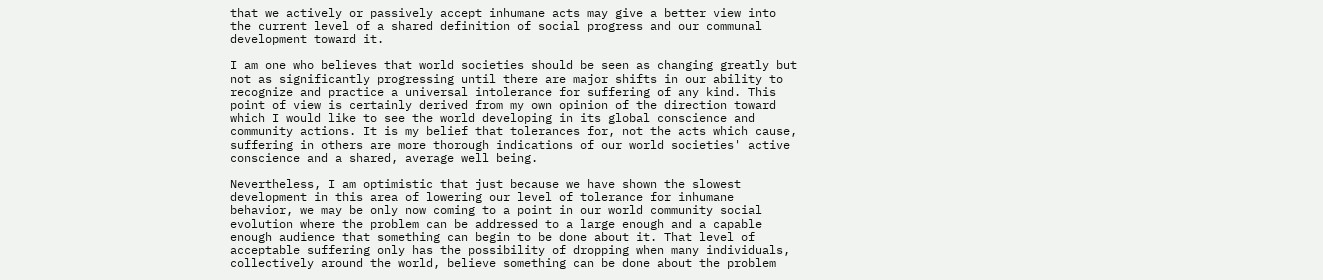that we actively or passively accept inhumane acts may give a better view into the current level of a shared definition of social progress and our communal development toward it.

I am one who believes that world societies should be seen as changing greatly but not as significantly progressing until there are major shifts in our ability to recognize and practice a universal intolerance for suffering of any kind. This point of view is certainly derived from my own opinion of the direction toward which I would like to see the world developing in its global conscience and community actions. It is my belief that tolerances for, not the acts which cause, suffering in others are more thorough indications of our world societies' active conscience and a shared, average well being.

Nevertheless, I am optimistic that just because we have shown the slowest development in this area of lowering our level of tolerance for inhumane behavior, we may be only now coming to a point in our world community social evolution where the problem can be addressed to a large enough and a capable enough audience that something can begin to be done about it. That level of acceptable suffering only has the possibility of dropping when many individuals, collectively around the world, believe something can be done about the problem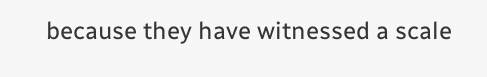because they have witnessed a scale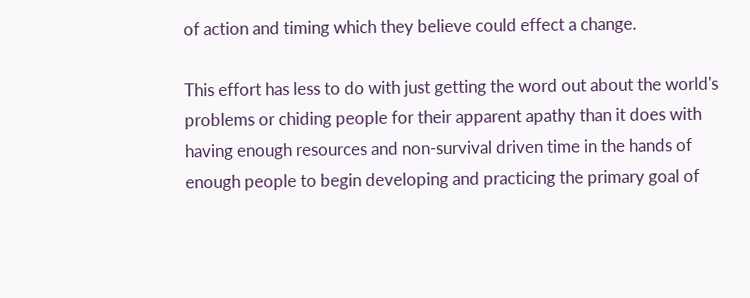of action and timing which they believe could effect a change.

This effort has less to do with just getting the word out about the world's problems or chiding people for their apparent apathy than it does with having enough resources and non-survival driven time in the hands of enough people to begin developing and practicing the primary goal of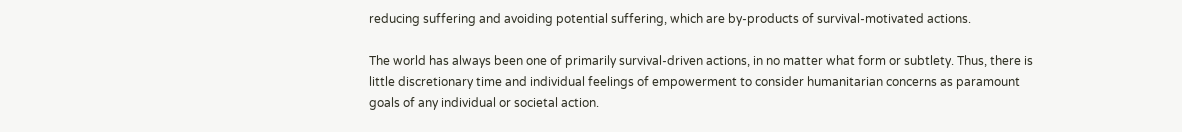reducing suffering and avoiding potential suffering, which are by-products of survival-motivated actions.

The world has always been one of primarily survival-driven actions, in no matter what form or subtlety. Thus, there is little discretionary time and individual feelings of empowerment to consider humanitarian concerns as paramount goals of any individual or societal action.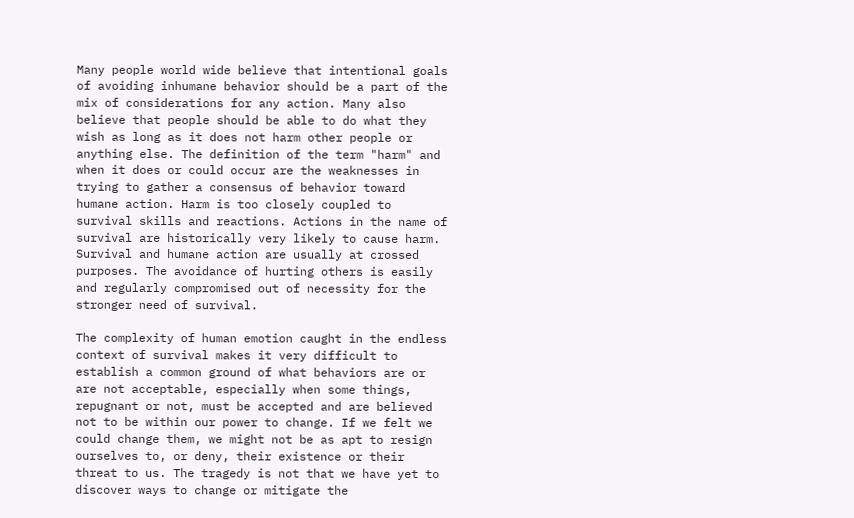Many people world wide believe that intentional goals of avoiding inhumane behavior should be a part of the mix of considerations for any action. Many also believe that people should be able to do what they wish as long as it does not harm other people or anything else. The definition of the term "harm" and when it does or could occur are the weaknesses in trying to gather a consensus of behavior toward humane action. Harm is too closely coupled to survival skills and reactions. Actions in the name of survival are historically very likely to cause harm. Survival and humane action are usually at crossed purposes. The avoidance of hurting others is easily and regularly compromised out of necessity for the stronger need of survival.

The complexity of human emotion caught in the endless context of survival makes it very difficult to establish a common ground of what behaviors are or are not acceptable, especially when some things, repugnant or not, must be accepted and are believed not to be within our power to change. If we felt we could change them, we might not be as apt to resign ourselves to, or deny, their existence or their threat to us. The tragedy is not that we have yet to discover ways to change or mitigate the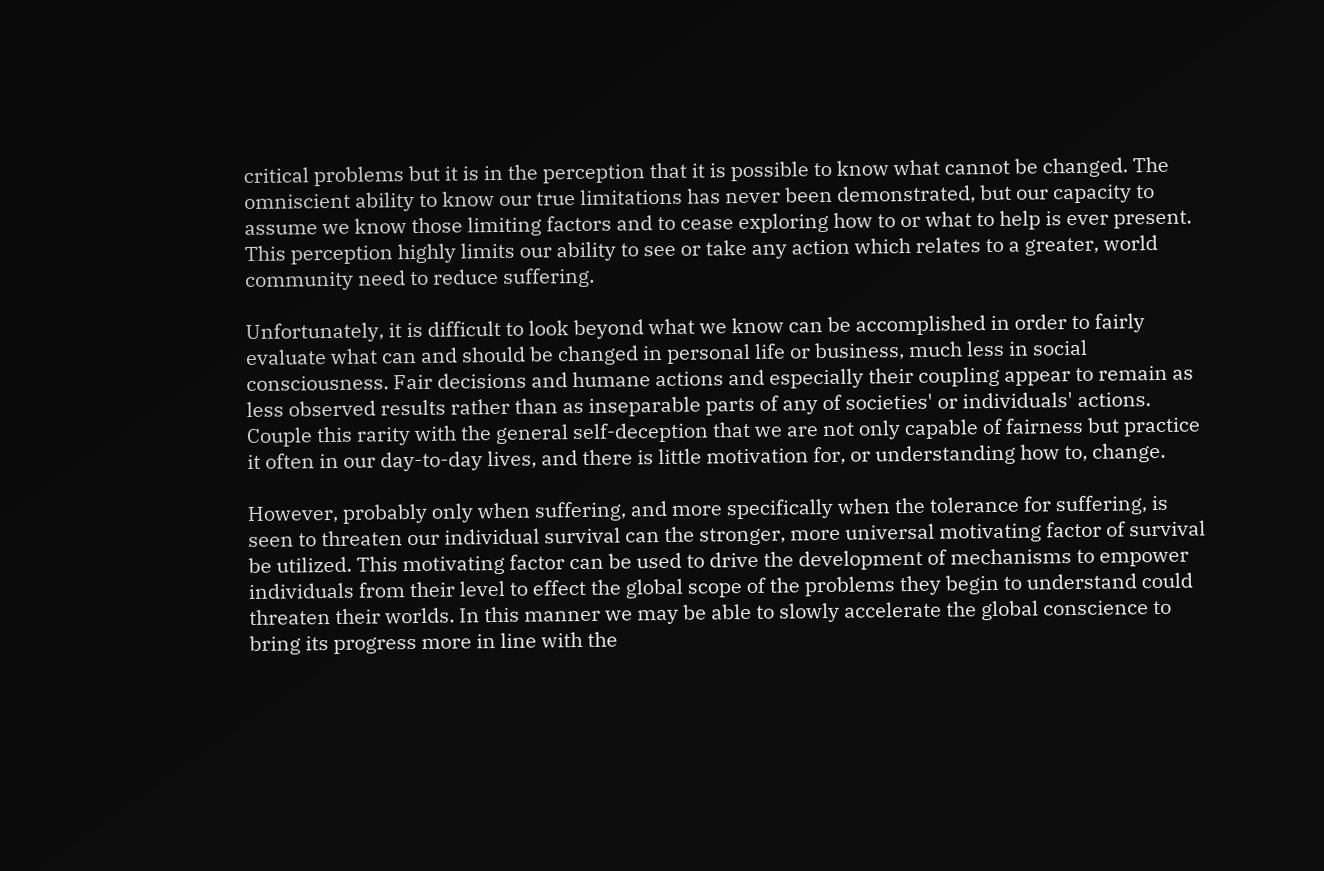critical problems but it is in the perception that it is possible to know what cannot be changed. The omniscient ability to know our true limitations has never been demonstrated, but our capacity to assume we know those limiting factors and to cease exploring how to or what to help is ever present. This perception highly limits our ability to see or take any action which relates to a greater, world community need to reduce suffering.

Unfortunately, it is difficult to look beyond what we know can be accomplished in order to fairly evaluate what can and should be changed in personal life or business, much less in social consciousness. Fair decisions and humane actions and especially their coupling appear to remain as less observed results rather than as inseparable parts of any of societies' or individuals' actions. Couple this rarity with the general self-deception that we are not only capable of fairness but practice it often in our day-to-day lives, and there is little motivation for, or understanding how to, change.

However, probably only when suffering, and more specifically when the tolerance for suffering, is seen to threaten our individual survival can the stronger, more universal motivating factor of survival be utilized. This motivating factor can be used to drive the development of mechanisms to empower individuals from their level to effect the global scope of the problems they begin to understand could threaten their worlds. In this manner we may be able to slowly accelerate the global conscience to bring its progress more in line with the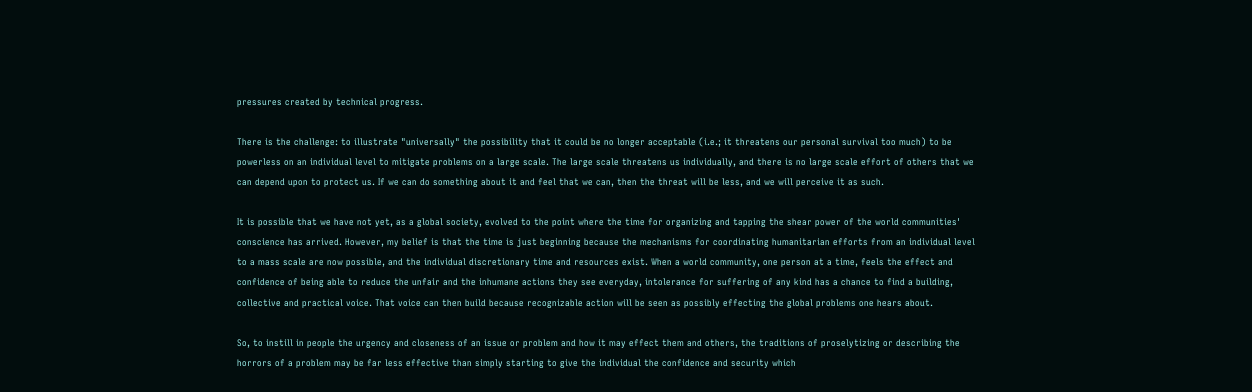pressures created by technical progress.

There is the challenge: to illustrate "universally" the possibility that it could be no longer acceptable (i.e.; it threatens our personal survival too much) to be powerless on an individual level to mitigate problems on a large scale. The large scale threatens us individually, and there is no large scale effort of others that we can depend upon to protect us. If we can do something about it and feel that we can, then the threat will be less, and we will perceive it as such.

It is possible that we have not yet, as a global society, evolved to the point where the time for organizing and tapping the shear power of the world communities' conscience has arrived. However, my belief is that the time is just beginning because the mechanisms for coordinating humanitarian efforts from an individual level to a mass scale are now possible, and the individual discretionary time and resources exist. When a world community, one person at a time, feels the effect and confidence of being able to reduce the unfair and the inhumane actions they see everyday, intolerance for suffering of any kind has a chance to find a building, collective and practical voice. That voice can then build because recognizable action will be seen as possibly effecting the global problems one hears about.

So, to instill in people the urgency and closeness of an issue or problem and how it may effect them and others, the traditions of proselytizing or describing the horrors of a problem may be far less effective than simply starting to give the individual the confidence and security which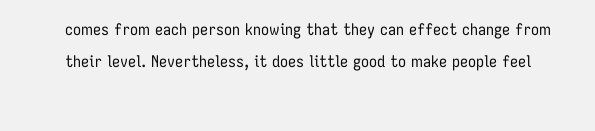comes from each person knowing that they can effect change from their level. Nevertheless, it does little good to make people feel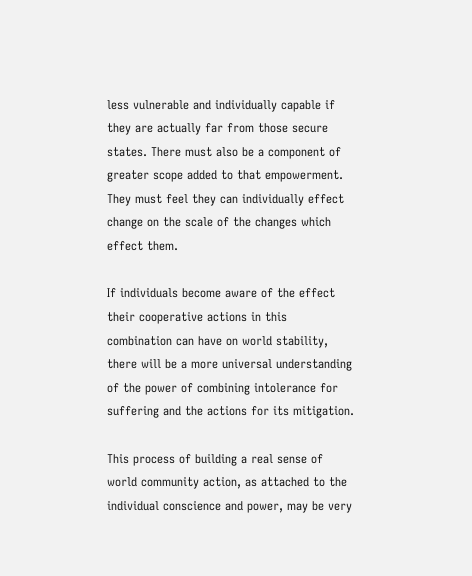less vulnerable and individually capable if they are actually far from those secure states. There must also be a component of greater scope added to that empowerment. They must feel they can individually effect change on the scale of the changes which effect them.

If individuals become aware of the effect their cooperative actions in this combination can have on world stability, there will be a more universal understanding of the power of combining intolerance for suffering and the actions for its mitigation.

This process of building a real sense of world community action, as attached to the individual conscience and power, may be very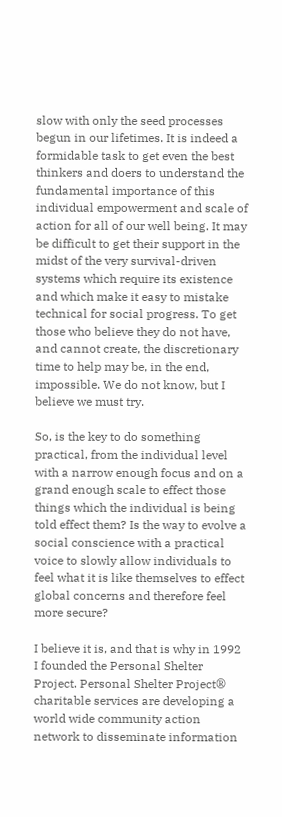slow with only the seed processes begun in our lifetimes. It is indeed a formidable task to get even the best thinkers and doers to understand the fundamental importance of this individual empowerment and scale of action for all of our well being. It may be difficult to get their support in the midst of the very survival-driven systems which require its existence and which make it easy to mistake technical for social progress. To get those who believe they do not have, and cannot create, the discretionary time to help may be, in the end, impossible. We do not know, but I believe we must try.

So, is the key to do something practical, from the individual level with a narrow enough focus and on a grand enough scale to effect those things which the individual is being told effect them? Is the way to evolve a social conscience with a practical voice to slowly allow individuals to feel what it is like themselves to effect global concerns and therefore feel more secure?

I believe it is, and that is why in 1992 I founded the Personal Shelter Project. Personal Shelter Project® charitable services are developing a world wide community action network to disseminate information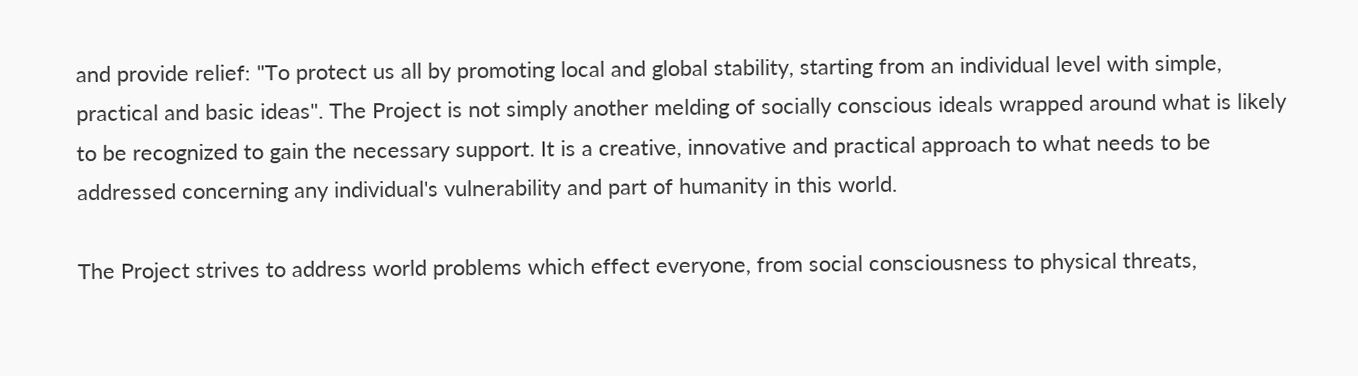and provide relief: "To protect us all by promoting local and global stability, starting from an individual level with simple, practical and basic ideas". The Project is not simply another melding of socially conscious ideals wrapped around what is likely to be recognized to gain the necessary support. It is a creative, innovative and practical approach to what needs to be addressed concerning any individual's vulnerability and part of humanity in this world.

The Project strives to address world problems which effect everyone, from social consciousness to physical threats,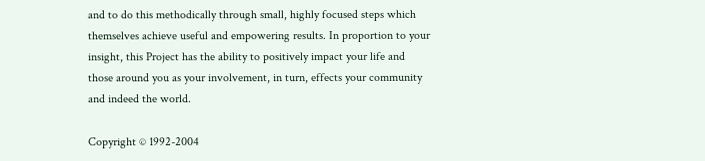and to do this methodically through small, highly focused steps which themselves achieve useful and empowering results. In proportion to your insight, this Project has the ability to positively impact your life and those around you as your involvement, in turn, effects your community and indeed the world.

Copyright © 1992-2004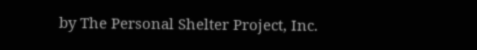by The Personal Shelter Project, Inc.